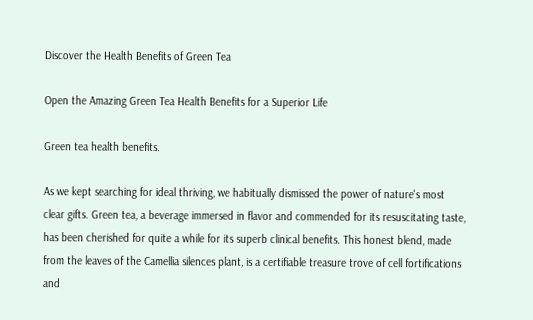Discover the Health Benefits of Green Tea

Open the Amazing Green Tea Health Benefits for a Superior Life

Green tea health benefits.

As we kept searching for ideal thriving, we habitually dismissed the power of nature's most clear gifts. Green tea, a beverage immersed in flavor and commended for its resuscitating taste, has been cherished for quite a while for its superb clinical benefits. This honest blend, made from the leaves of the Camellia silences plant, is a certifiable treasure trove of cell fortifications and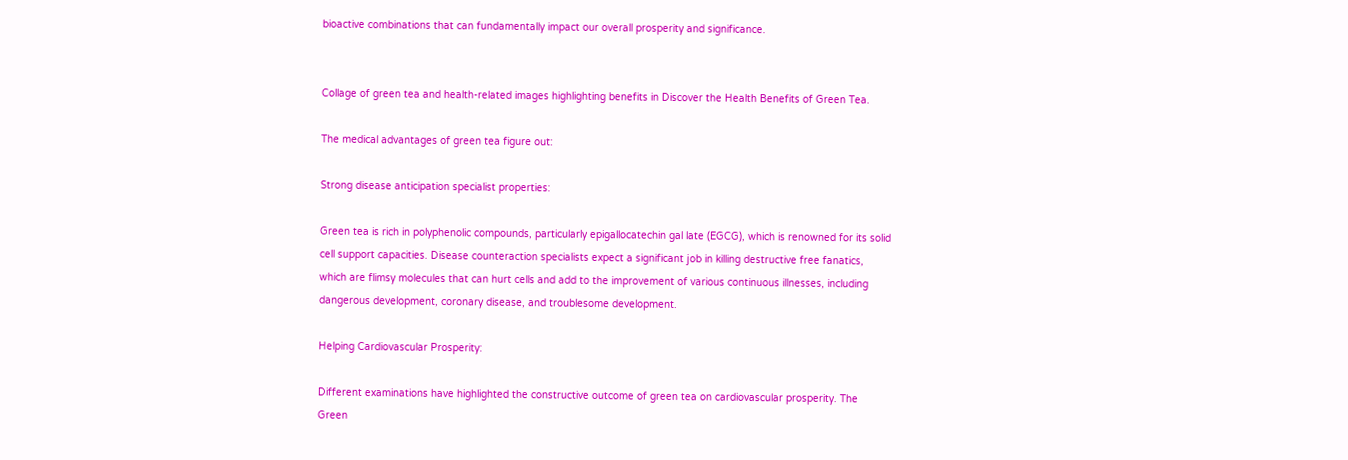bioactive combinations that can fundamentally impact our overall prosperity and significance.


Collage of green tea and health-related images highlighting benefits in Discover the Health Benefits of Green Tea.

The medical advantages of green tea figure out:

Strong disease anticipation specialist properties:

Green tea is rich in polyphenolic compounds, particularly epigallocatechin gal late (EGCG), which is renowned for its solid cell support capacities. Disease counteraction specialists expect a significant job in killing destructive free fanatics, which are flimsy molecules that can hurt cells and add to the improvement of various continuous illnesses, including dangerous development, coronary disease, and troublesome development.

Helping Cardiovascular Prosperity:

Different examinations have highlighted the constructive outcome of green tea on cardiovascular prosperity. The Green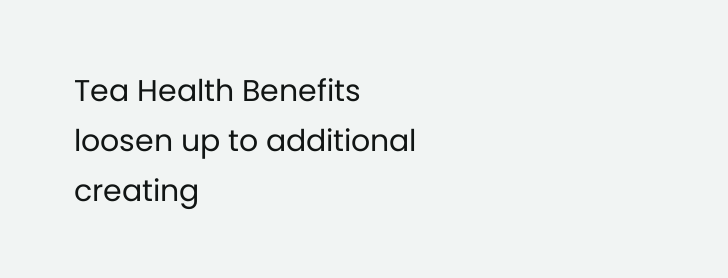Tea Health Benefits loosen up to additional creating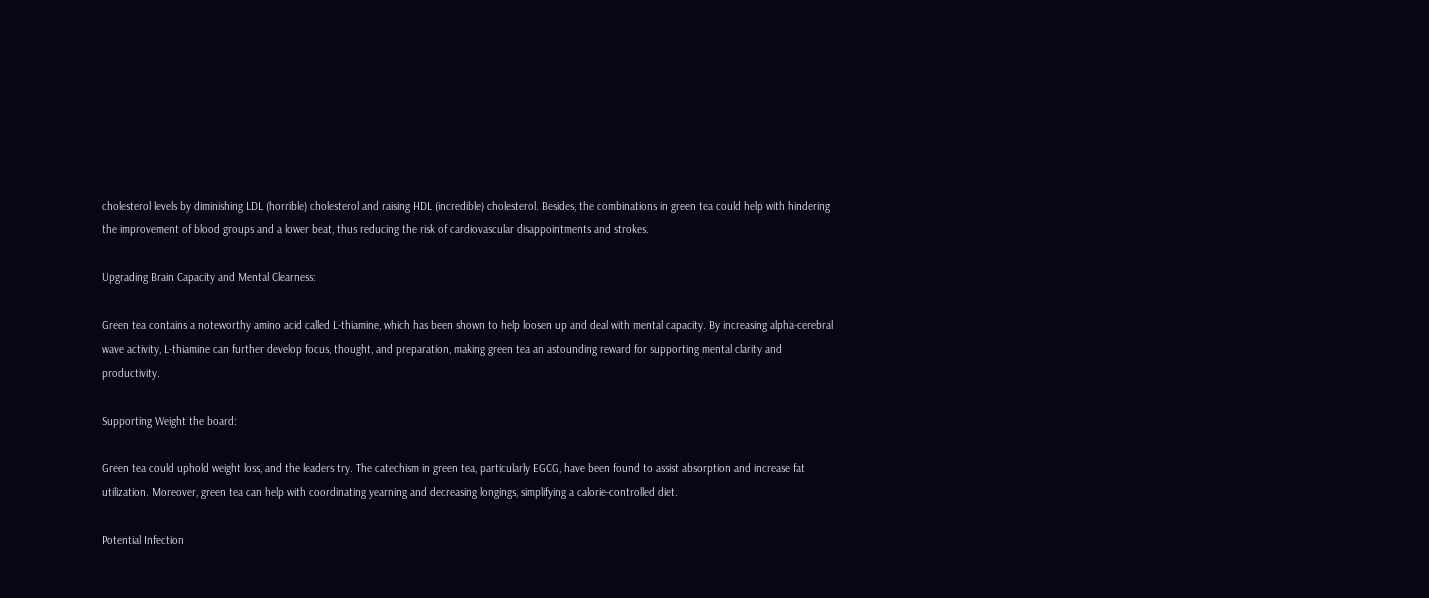cholesterol levels by diminishing LDL (horrible) cholesterol and raising HDL (incredible) cholesterol. Besides, the combinations in green tea could help with hindering the improvement of blood groups and a lower beat, thus reducing the risk of cardiovascular disappointments and strokes.

Upgrading Brain Capacity and Mental Clearness:

Green tea contains a noteworthy amino acid called L-thiamine, which has been shown to help loosen up and deal with mental capacity. By increasing alpha-cerebral wave activity, L-thiamine can further develop focus, thought, and preparation, making green tea an astounding reward for supporting mental clarity and productivity.

Supporting Weight the board:

Green tea could uphold weight loss, and the leaders try. The catechism in green tea, particularly EGCG, have been found to assist absorption and increase fat utilization. Moreover, green tea can help with coordinating yearning and decreasing longings, simplifying a calorie-controlled diet.

Potential Infection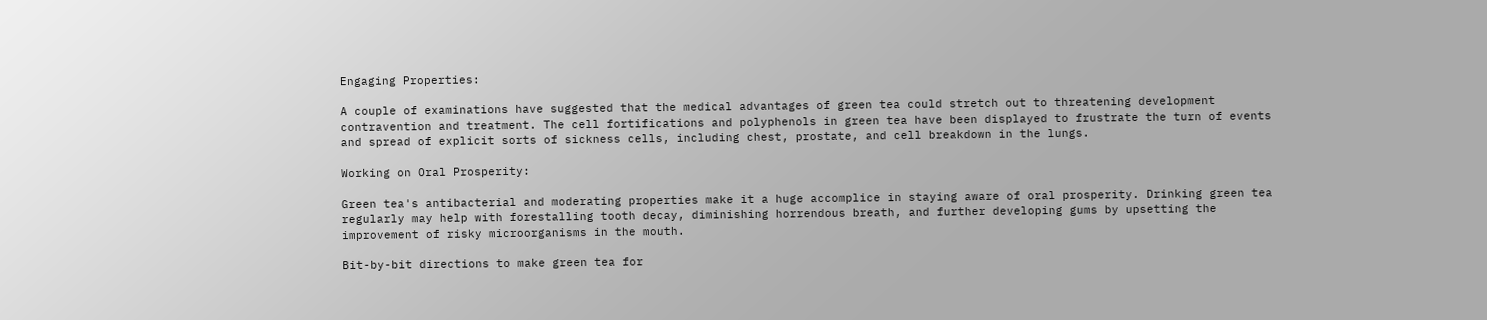Engaging Properties:

A couple of examinations have suggested that the medical advantages of green tea could stretch out to threatening development contravention and treatment. The cell fortifications and polyphenols in green tea have been displayed to frustrate the turn of events and spread of explicit sorts of sickness cells, including chest, prostate, and cell breakdown in the lungs.

Working on Oral Prosperity:

Green tea's antibacterial and moderating properties make it a huge accomplice in staying aware of oral prosperity. Drinking green tea regularly may help with forestalling tooth decay, diminishing horrendous breath, and further developing gums by upsetting the improvement of risky microorganisms in the mouth.

Bit-by-bit directions to make green tea for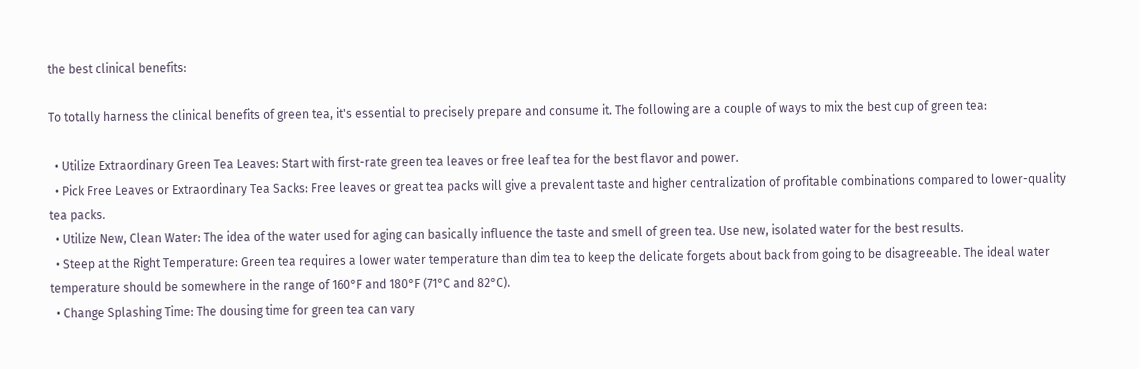the best clinical benefits:

To totally harness the clinical benefits of green tea, it's essential to precisely prepare and consume it. The following are a couple of ways to mix the best cup of green tea:

  • Utilize Extraordinary Green Tea Leaves: Start with first-rate green tea leaves or free leaf tea for the best flavor and power.
  • Pick Free Leaves or Extraordinary Tea Sacks: Free leaves or great tea packs will give a prevalent taste and higher centralization of profitable combinations compared to lower-quality tea packs.
  • Utilize New, Clean Water: The idea of the water used for aging can basically influence the taste and smell of green tea. Use new, isolated water for the best results.
  • Steep at the Right Temperature: Green tea requires a lower water temperature than dim tea to keep the delicate forgets about back from going to be disagreeable. The ideal water temperature should be somewhere in the range of 160°F and 180°F (71°C and 82°C).
  • Change Splashing Time: The dousing time for green tea can vary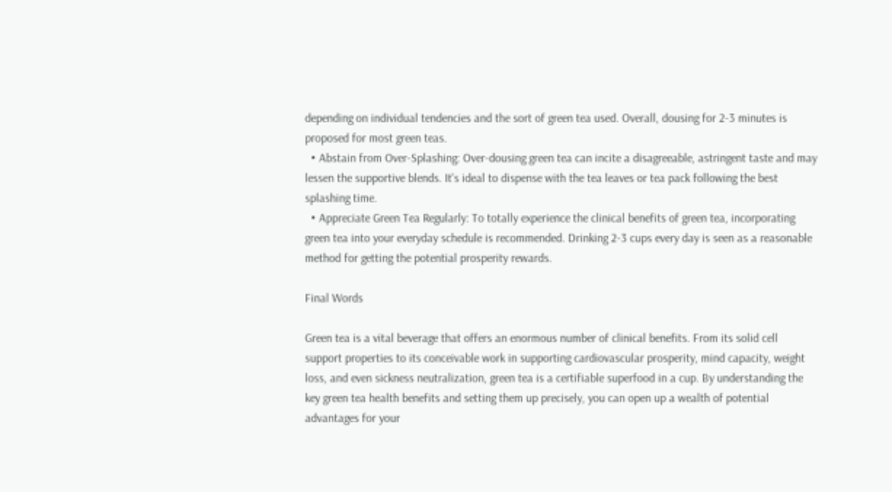depending on individual tendencies and the sort of green tea used. Overall, dousing for 2-3 minutes is proposed for most green teas.
  • Abstain from Over-Splashing: Over-dousing green tea can incite a disagreeable, astringent taste and may lessen the supportive blends. It's ideal to dispense with the tea leaves or tea pack following the best splashing time.
  • Appreciate Green Tea Regularly: To totally experience the clinical benefits of green tea, incorporating green tea into your everyday schedule is recommended. Drinking 2-3 cups every day is seen as a reasonable method for getting the potential prosperity rewards.

Final Words

Green tea is a vital beverage that offers an enormous number of clinical benefits. From its solid cell support properties to its conceivable work in supporting cardiovascular prosperity, mind capacity, weight loss, and even sickness neutralization, green tea is a certifiable superfood in a cup. By understanding the key green tea health benefits and setting them up precisely, you can open up a wealth of potential advantages for your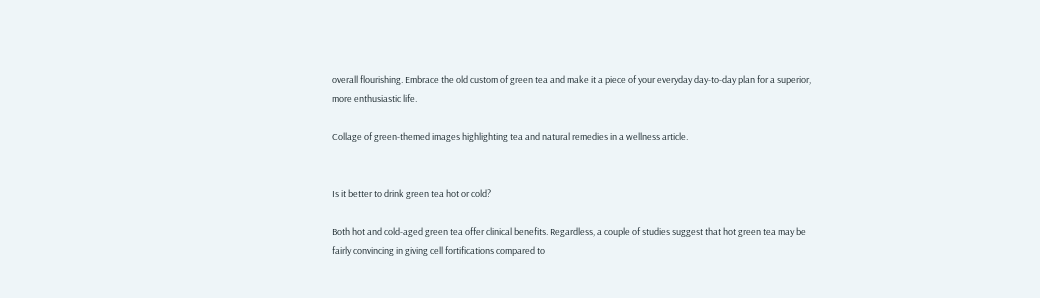overall flourishing. Embrace the old custom of green tea and make it a piece of your everyday day-to-day plan for a superior, more enthusiastic life.

Collage of green-themed images highlighting tea and natural remedies in a wellness article.


Is it better to drink green tea hot or cold?

Both hot and cold-aged green tea offer clinical benefits. Regardless, a couple of studies suggest that hot green tea may be fairly convincing in giving cell fortifications compared to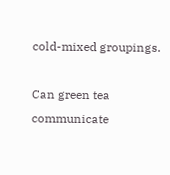cold-mixed groupings.

Can green tea communicate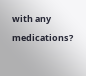with any medications?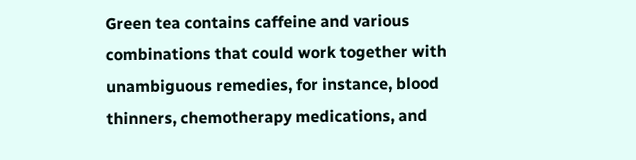Green tea contains caffeine and various combinations that could work together with unambiguous remedies, for instance, blood thinners, chemotherapy medications, and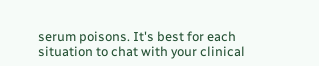serum poisons. It's best for each situation to chat with your clinical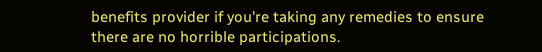benefits provider if you're taking any remedies to ensure there are no horrible participations.